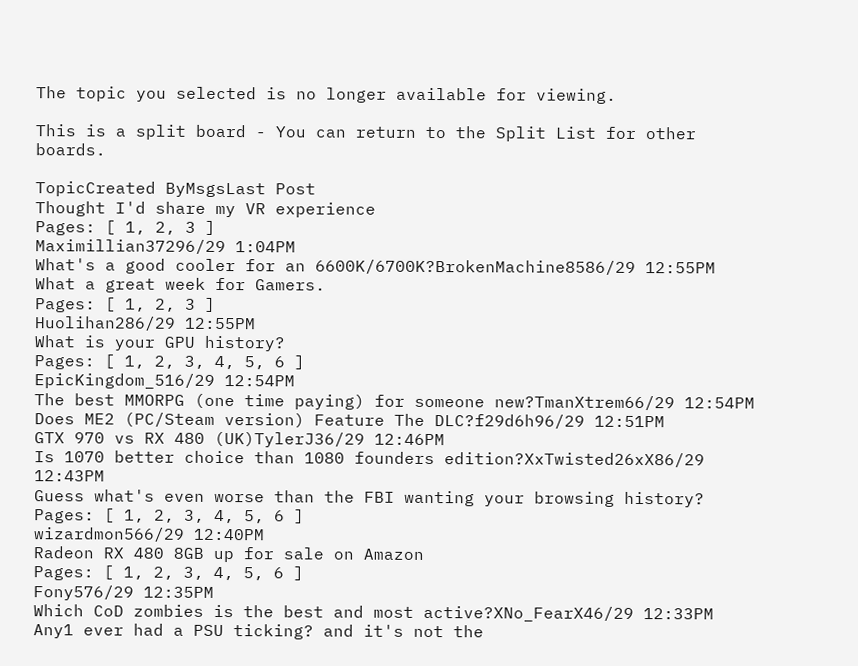The topic you selected is no longer available for viewing.

This is a split board - You can return to the Split List for other boards.

TopicCreated ByMsgsLast Post
Thought I'd share my VR experience
Pages: [ 1, 2, 3 ]
Maximillian37296/29 1:04PM
What's a good cooler for an 6600K/6700K?BrokenMachine8586/29 12:55PM
What a great week for Gamers.
Pages: [ 1, 2, 3 ]
Huolihan286/29 12:55PM
What is your GPU history?
Pages: [ 1, 2, 3, 4, 5, 6 ]
EpicKingdom_516/29 12:54PM
The best MMORPG (one time paying) for someone new?TmanXtrem66/29 12:54PM
Does ME2 (PC/Steam version) Feature The DLC?f29d6h96/29 12:51PM
GTX 970 vs RX 480 (UK)TylerJ36/29 12:46PM
Is 1070 better choice than 1080 founders edition?XxTwisted26xX86/29 12:43PM
Guess what's even worse than the FBI wanting your browsing history?
Pages: [ 1, 2, 3, 4, 5, 6 ]
wizardmon566/29 12:40PM
Radeon RX 480 8GB up for sale on Amazon
Pages: [ 1, 2, 3, 4, 5, 6 ]
Fony576/29 12:35PM
Which CoD zombies is the best and most active?XNo_FearX46/29 12:33PM
Any1 ever had a PSU ticking? and it's not the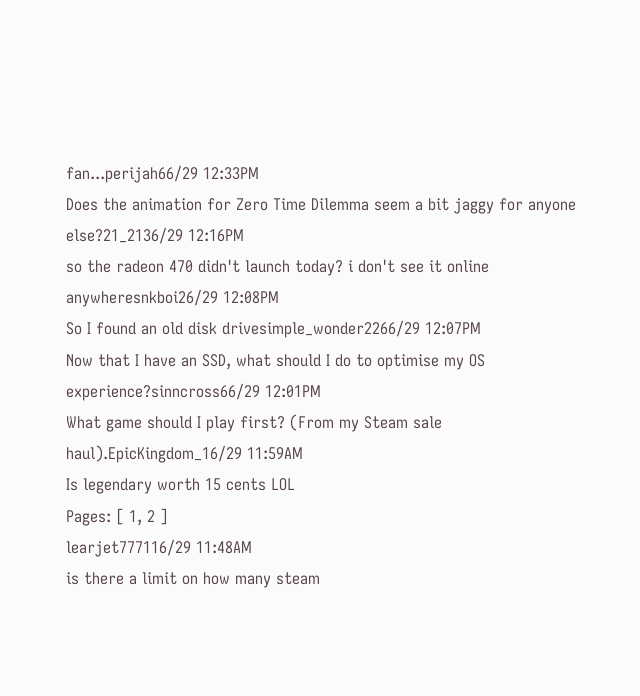fan...perijah66/29 12:33PM
Does the animation for Zero Time Dilemma seem a bit jaggy for anyone else?21_2136/29 12:16PM
so the radeon 470 didn't launch today? i don't see it online anywheresnkboi26/29 12:08PM
So I found an old disk drivesimple_wonder2266/29 12:07PM
Now that I have an SSD, what should I do to optimise my OS experience?sinncross66/29 12:01PM
What game should I play first? (From my Steam sale haul).EpicKingdom_16/29 11:59AM
Is legendary worth 15 cents LOL
Pages: [ 1, 2 ]
learjet777116/29 11:48AM
is there a limit on how many steam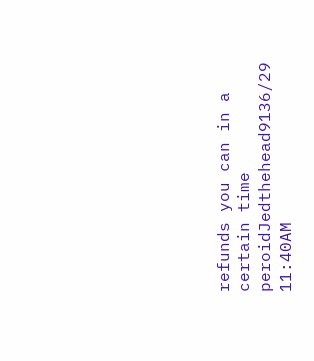refunds you can in a certain time peroidJedthehead9136/29 11:40AM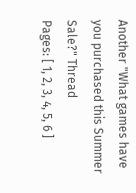Another "What games have you purchased this Summer Sale?" Thread
Pages: [ 1, 2, 3, 4, 5, 6 ]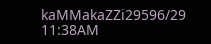kaMMakaZZi29596/29 11:38AM